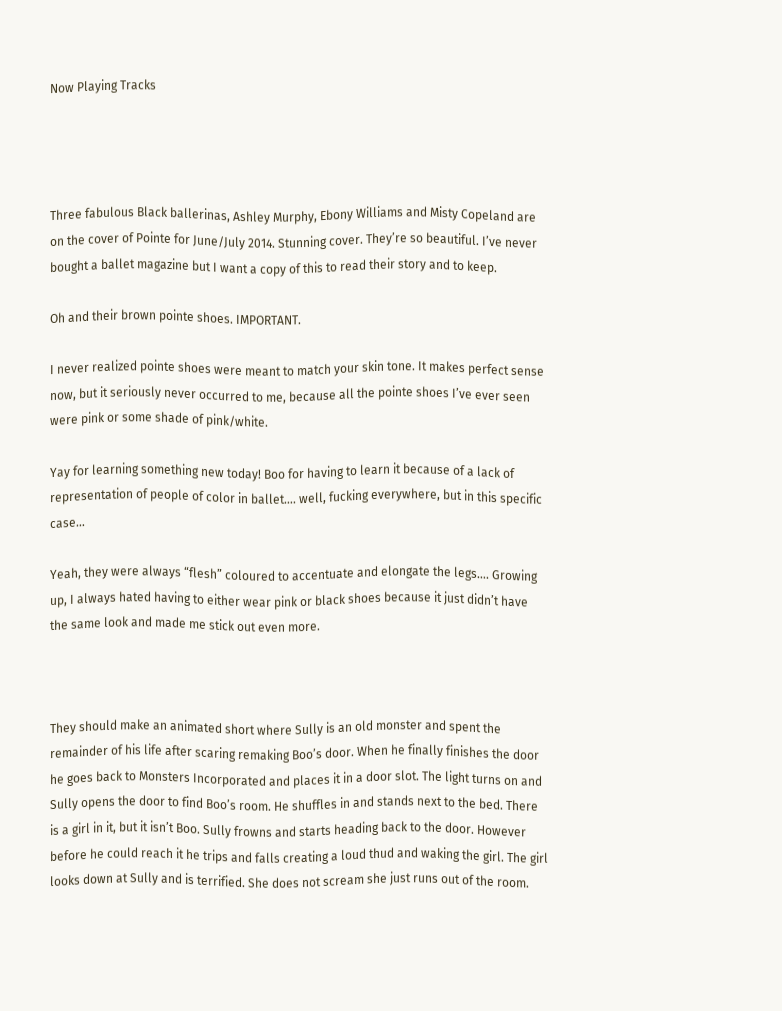Now Playing Tracks




Three fabulous Black ballerinas, Ashley Murphy, Ebony Williams and Misty Copeland are on the cover of Pointe for June/July 2014. Stunning cover. They’re so beautiful. I’ve never bought a ballet magazine but I want a copy of this to read their story and to keep.

Oh and their brown pointe shoes. IMPORTANT.

I never realized pointe shoes were meant to match your skin tone. It makes perfect sense now, but it seriously never occurred to me, because all the pointe shoes I’ve ever seen were pink or some shade of pink/white.

Yay for learning something new today! Boo for having to learn it because of a lack of representation of people of color in ballet…. well, fucking everywhere, but in this specific case…

Yeah, they were always “flesh” coloured to accentuate and elongate the legs…. Growing up, I always hated having to either wear pink or black shoes because it just didn’t have the same look and made me stick out even more.



They should make an animated short where Sully is an old monster and spent the remainder of his life after scaring remaking Boo’s door. When he finally finishes the door he goes back to Monsters Incorporated and places it in a door slot. The light turns on and Sully opens the door to find Boo’s room. He shuffles in and stands next to the bed. There is a girl in it, but it isn’t Boo. Sully frowns and starts heading back to the door. However before he could reach it he trips and falls creating a loud thud and waking the girl. The girl looks down at Sully and is terrified. She does not scream she just runs out of the room.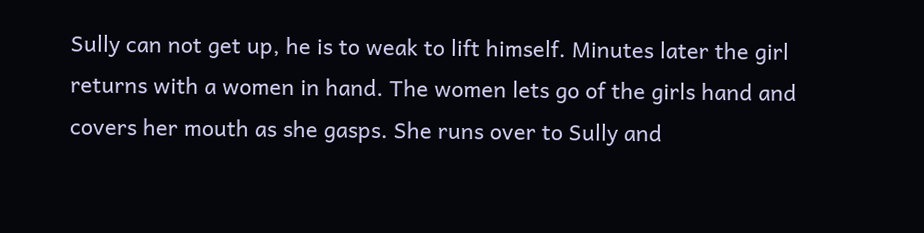Sully can not get up, he is to weak to lift himself. Minutes later the girl returns with a women in hand. The women lets go of the girls hand and covers her mouth as she gasps. She runs over to Sully and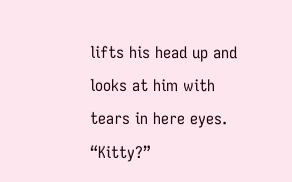lifts his head up and looks at him with tears in here eyes. “Kitty?”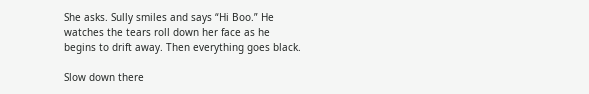She asks. Sully smiles and says “Hi Boo.” He watches the tears roll down her face as he begins to drift away. Then everything goes black.

Slow down there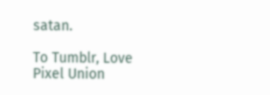satan.

To Tumblr, Love Pixel Union